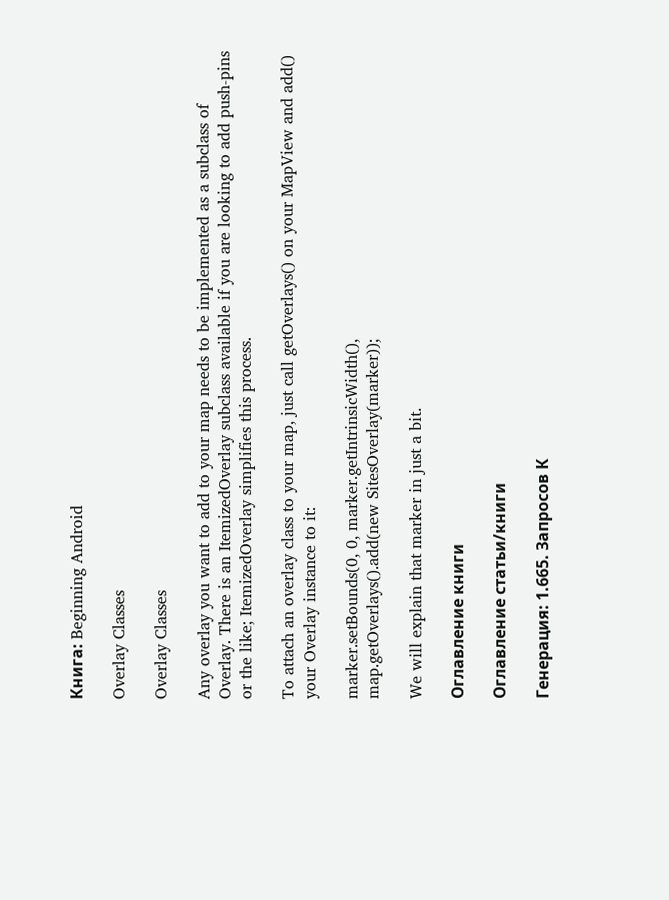Книга: Beginning Android

Overlay Classes

Overlay Classes

Any overlay you want to add to your map needs to be implemented as a subclass of Overlay. There is an ItemizedOverlay subclass available if you are looking to add push-pins or the like; ItemizedOverlay simplifies this process.

To attach an overlay class to your map, just call getOverlays() on your MapView and add() your Overlay instance to it:

marker.setBounds(0, 0, marker.getIntrinsicWidth(),
map.getOverlays().add(new SitesOverlay(marker));

We will explain that marker in just a bit.

Оглавление книги

Оглавление статьи/книги

Генерация: 1.665. Запросов К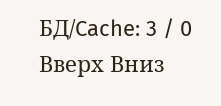БД/Cache: 3 / 0
Вверх Вниз